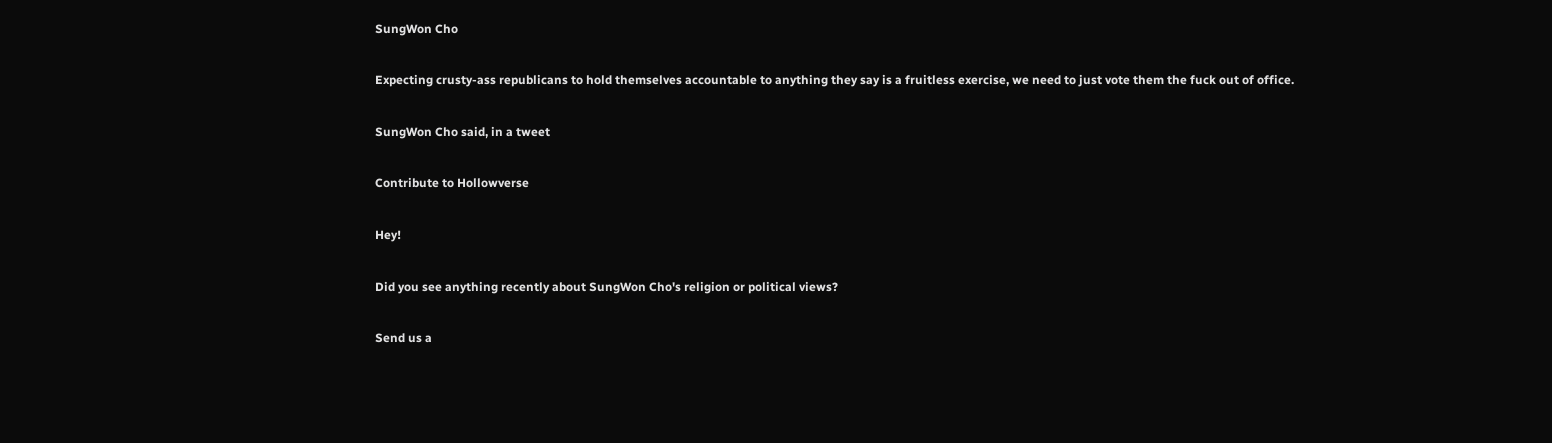SungWon Cho

Expecting crusty-ass republicans to hold themselves accountable to anything they say is a fruitless exercise, we need to just vote them the fuck out of office.

SungWon Cho said, in a tweet

Contribute to Hollowverse

Hey!

Did you see anything recently about SungWon Cho's religion or political views?

Send us a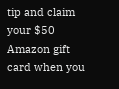tip and claim your $50 Amazon gift card when you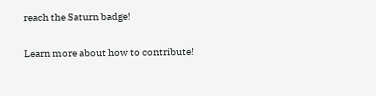reach the Saturn badge!

Learn more about how to contribute!